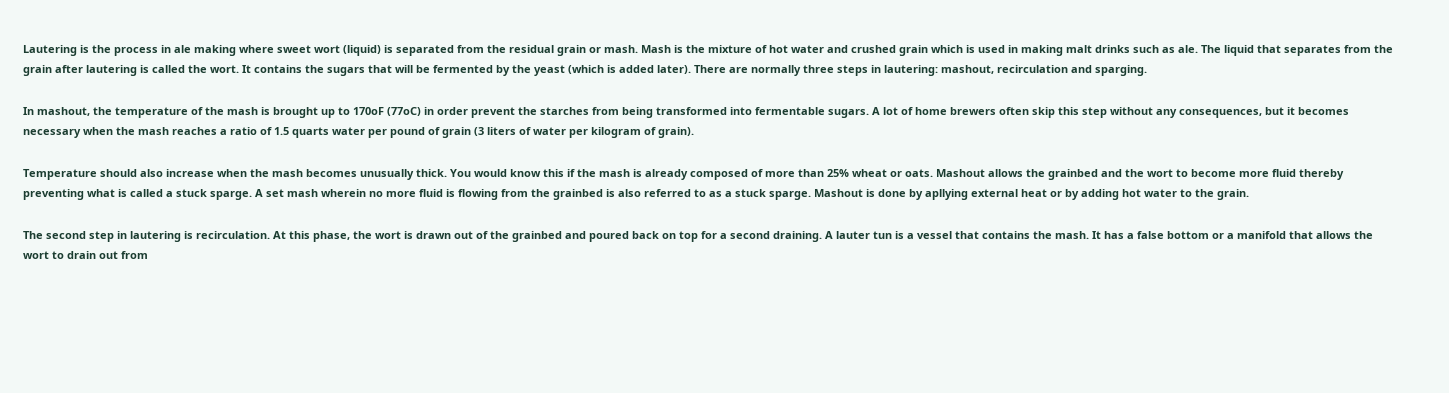Lautering is the process in ale making where sweet wort (liquid) is separated from the residual grain or mash. Mash is the mixture of hot water and crushed grain which is used in making malt drinks such as ale. The liquid that separates from the grain after lautering is called the wort. It contains the sugars that will be fermented by the yeast (which is added later). There are normally three steps in lautering: mashout, recirculation and sparging.

In mashout, the temperature of the mash is brought up to 170oF (77oC) in order prevent the starches from being transformed into fermentable sugars. A lot of home brewers often skip this step without any consequences, but it becomes necessary when the mash reaches a ratio of 1.5 quarts water per pound of grain (3 liters of water per kilogram of grain).

Temperature should also increase when the mash becomes unusually thick. You would know this if the mash is already composed of more than 25% wheat or oats. Mashout allows the grainbed and the wort to become more fluid thereby preventing what is called a stuck sparge. A set mash wherein no more fluid is flowing from the grainbed is also referred to as a stuck sparge. Mashout is done by apllying external heat or by adding hot water to the grain.

The second step in lautering is recirculation. At this phase, the wort is drawn out of the grainbed and poured back on top for a second draining. A lauter tun is a vessel that contains the mash. It has a false bottom or a manifold that allows the wort to drain out from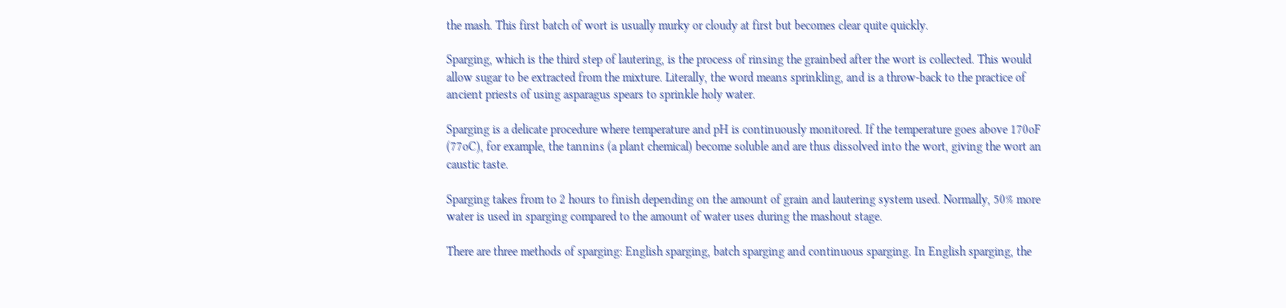the mash. This first batch of wort is usually murky or cloudy at first but becomes clear quite quickly.

Sparging, which is the third step of lautering, is the process of rinsing the grainbed after the wort is collected. This would allow sugar to be extracted from the mixture. Literally, the word means sprinkling, and is a throw-back to the practice of ancient priests of using asparagus spears to sprinkle holy water.

Sparging is a delicate procedure where temperature and pH is continuously monitored. If the temperature goes above 170oF (77oC), for example, the tannins (a plant chemical) become soluble and are thus dissolved into the wort, giving the wort an caustic taste.

Sparging takes from to 2 hours to finish depending on the amount of grain and lautering system used. Normally, 50% more water is used in sparging compared to the amount of water uses during the mashout stage.

There are three methods of sparging: English sparging, batch sparging and continuous sparging. In English sparging, the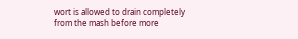wort is allowed to drain completely from the mash before more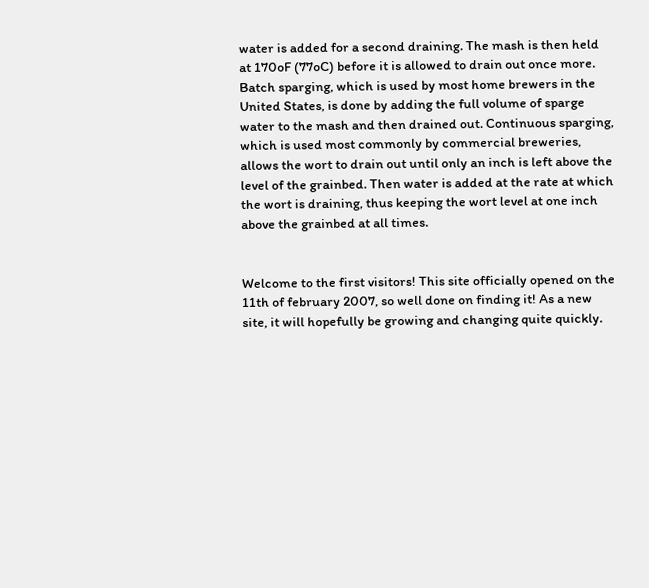water is added for a second draining. The mash is then held at 170oF (77oC) before it is allowed to drain out once more. Batch sparging, which is used by most home brewers in the United States, is done by adding the full volume of sparge water to the mash and then drained out. Continuous sparging, which is used most commonly by commercial breweries, allows the wort to drain out until only an inch is left above the level of the grainbed. Then water is added at the rate at which the wort is draining, thus keeping the wort level at one inch above the grainbed at all times.


Welcome to the first visitors! This site officially opened on the 11th of february 2007, so well done on finding it! As a new site, it will hopefully be growing and changing quite quickly.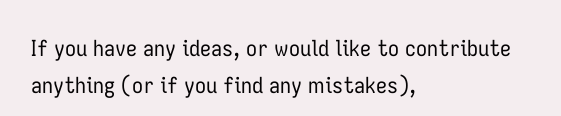If you have any ideas, or would like to contribute anything (or if you find any mistakes),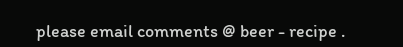please email comments @ beer - recipe .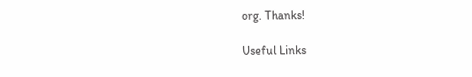org. Thanks!

Useful Links